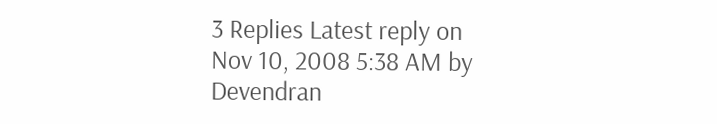3 Replies Latest reply on Nov 10, 2008 5:38 AM by Devendran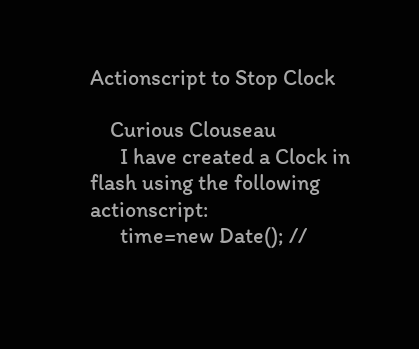Actionscript to Stop Clock

    Curious Clouseau
      I have created a Clock in flash using the following actionscript:
      time=new Date(); //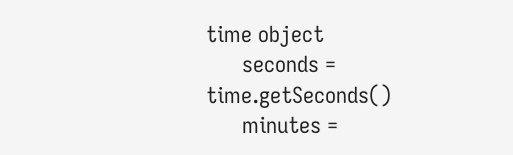time object
      seconds = time.getSeconds()
      minutes =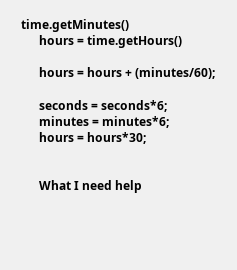time.getMinutes()
      hours = time.getHours()

      hours = hours + (minutes/60);

      seconds = seconds*6;
      minutes = minutes*6;
      hours = hours*30;


      What I need help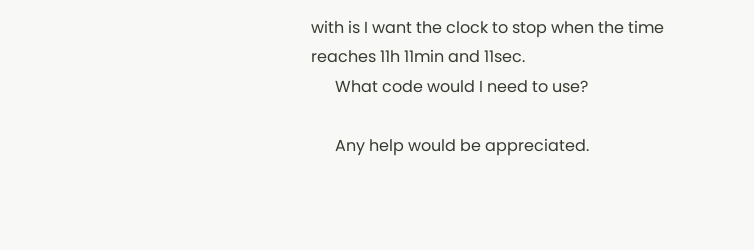with is I want the clock to stop when the time reaches 11h 11min and 11sec.
      What code would I need to use?

      Any help would be appreciated.